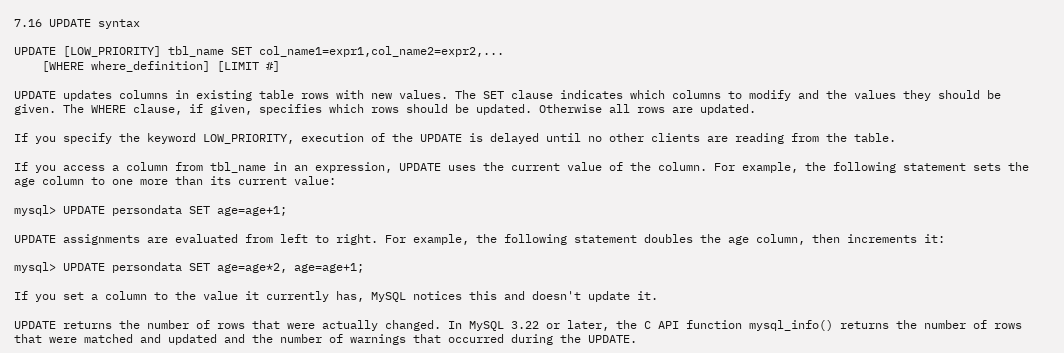7.16 UPDATE syntax

UPDATE [LOW_PRIORITY] tbl_name SET col_name1=expr1,col_name2=expr2,...
    [WHERE where_definition] [LIMIT #]

UPDATE updates columns in existing table rows with new values. The SET clause indicates which columns to modify and the values they should be given. The WHERE clause, if given, specifies which rows should be updated. Otherwise all rows are updated.

If you specify the keyword LOW_PRIORITY, execution of the UPDATE is delayed until no other clients are reading from the table.

If you access a column from tbl_name in an expression, UPDATE uses the current value of the column. For example, the following statement sets the age column to one more than its current value:

mysql> UPDATE persondata SET age=age+1;

UPDATE assignments are evaluated from left to right. For example, the following statement doubles the age column, then increments it:

mysql> UPDATE persondata SET age=age*2, age=age+1;

If you set a column to the value it currently has, MySQL notices this and doesn't update it.

UPDATE returns the number of rows that were actually changed. In MySQL 3.22 or later, the C API function mysql_info() returns the number of rows that were matched and updated and the number of warnings that occurred during the UPDATE.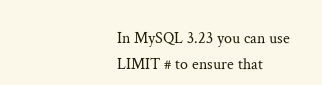In MySQL 3.23 you can use LIMIT # to ensure that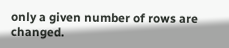only a given number of rows are changed.